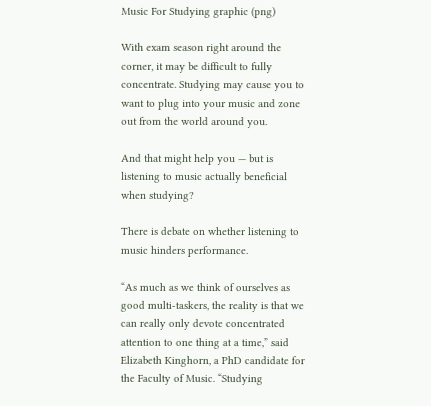Music For Studying graphic (png)

With exam season right around the corner, it may be difficult to fully concentrate. Studying may cause you to want to plug into your music and zone out from the world around you.

And that might help you — but is listening to music actually beneficial when studying?

There is debate on whether listening to music hinders performance.

“As much as we think of ourselves as good multi-taskers, the reality is that we can really only devote concentrated attention to one thing at a time,” said Elizabeth Kinghorn, a PhD candidate for the Faculty of Music. “Studying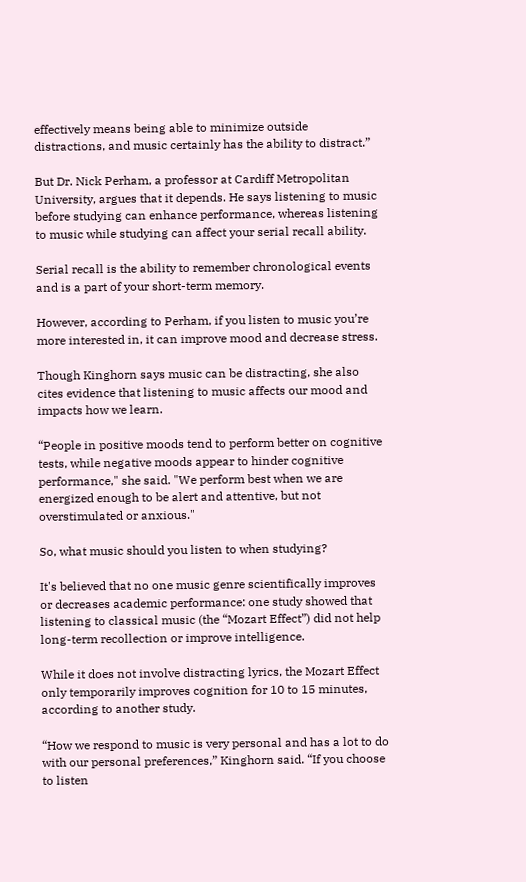effectively means being able to minimize outside distractions, and music certainly has the ability to distract.”

But Dr. Nick Perham, a professor at Cardiff Metropolitan University, argues that it depends. He says listening to music before studying can enhance performance, whereas listening to music while studying can affect your serial recall ability.

Serial recall is the ability to remember chronological events and is a part of your short-term memory.

However, according to Perham, if you listen to music you’re more interested in, it can improve mood and decrease stress.

Though Kinghorn says music can be distracting, she also cites evidence that listening to music affects our mood and impacts how we learn.

“People in positive moods tend to perform better on cognitive tests, while negative moods appear to hinder cognitive performance," she said. "We perform best when we are energized enough to be alert and attentive, but not overstimulated or anxious."

So, what music should you listen to when studying?

It's believed that no one music genre scientifically improves or decreases academic performance: one study showed that listening to classical music (the “Mozart Effect”) did not help long-term recollection or improve intelligence.

While it does not involve distracting lyrics, the Mozart Effect only temporarily improves cognition for 10 to 15 minutes, according to another study.

“How we respond to music is very personal and has a lot to do with our personal preferences,” Kinghorn said. “If you choose to listen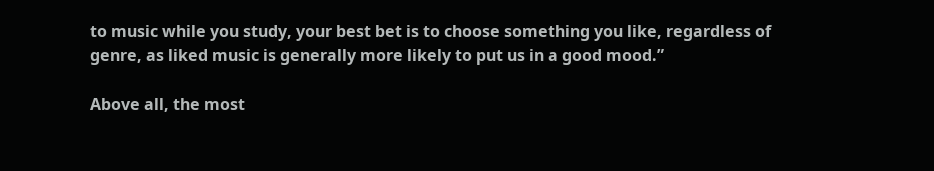to music while you study, your best bet is to choose something you like, regardless of genre, as liked music is generally more likely to put us in a good mood.”

Above all, the most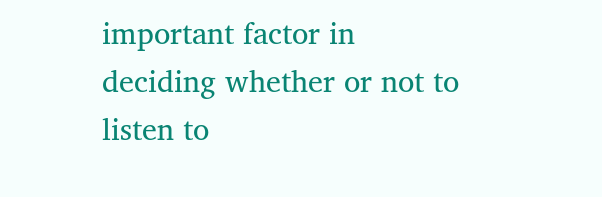important factor in deciding whether or not to listen to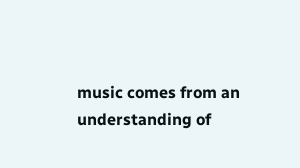music comes from an understanding of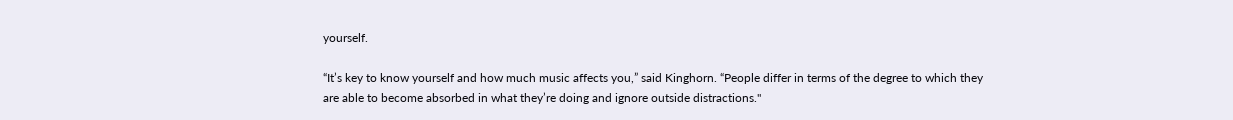yourself.

“It’s key to know yourself and how much music affects you,” said Kinghorn. “People differ in terms of the degree to which they are able to become absorbed in what they’re doing and ignore outside distractions."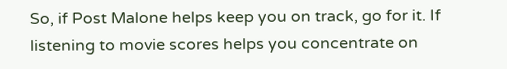So, if Post Malone helps keep you on track, go for it. If listening to movie scores helps you concentrate on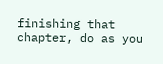finishing that chapter, do as you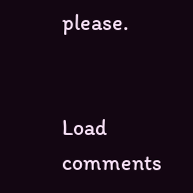please.


Load comments